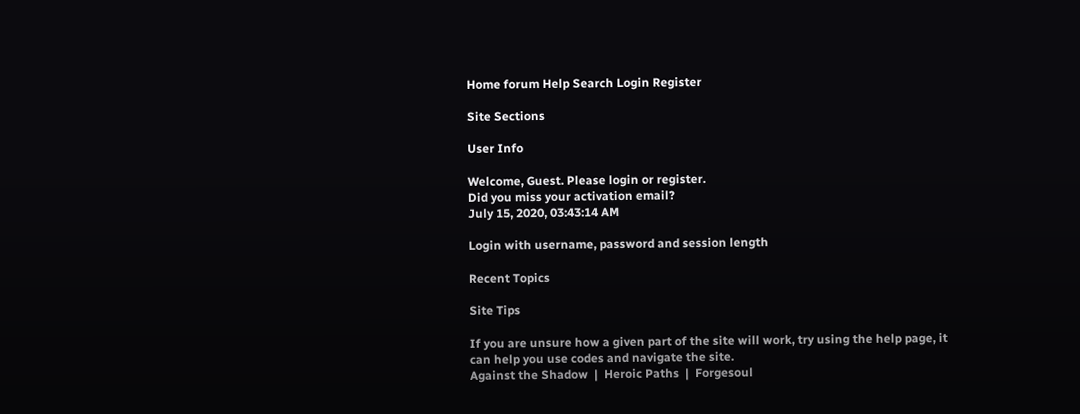Home forum Help Search Login Register

Site Sections

User Info

Welcome, Guest. Please login or register.
Did you miss your activation email?
July 15, 2020, 03:43:14 AM

Login with username, password and session length

Recent Topics

Site Tips

If you are unsure how a given part of the site will work, try using the help page, it can help you use codes and navigate the site.
Against the Shadow  |  Heroic Paths  |  Forgesoul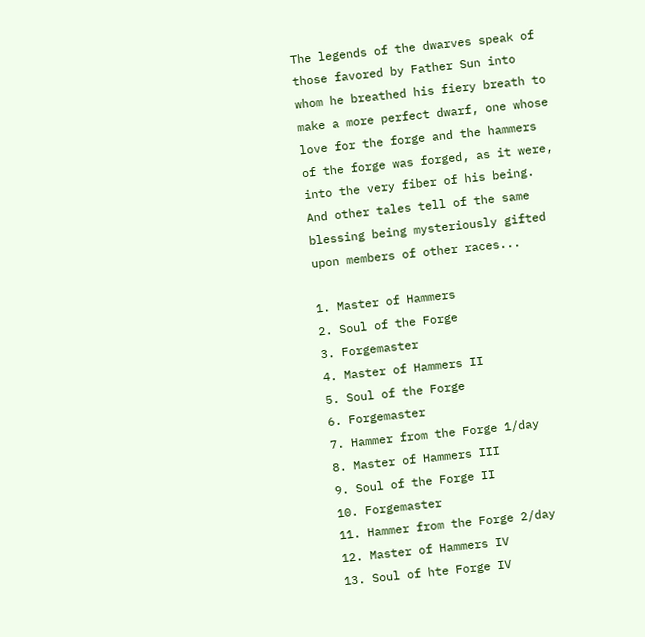The legends of the dwarves speak of those favored by Father Sun into whom he breathed his fiery breath to make a more perfect dwarf, one whose love for the forge and the hammers of the forge was forged, as it were, into the very fiber of his being. And other tales tell of the same blessing being mysteriously gifted upon members of other races...

1. Master of Hammers
2. Soul of the Forge
3. Forgemaster
4. Master of Hammers II
5. Soul of the Forge
6. Forgemaster
7. Hammer from the Forge 1/day
8. Master of Hammers III
9. Soul of the Forge II
10. Forgemaster
11. Hammer from the Forge 2/day
12. Master of Hammers IV
13. Soul of hte Forge IV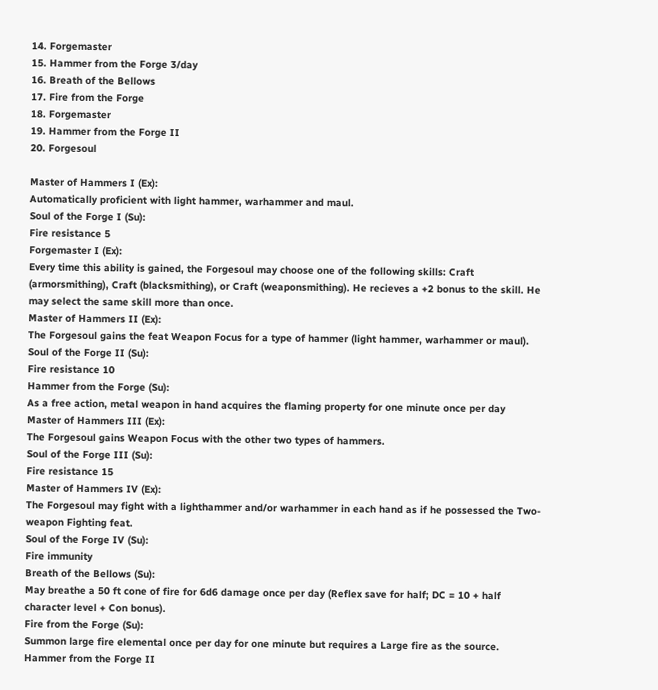14. Forgemaster
15. Hammer from the Forge 3/day
16. Breath of the Bellows
17. Fire from the Forge
18. Forgemaster
19. Hammer from the Forge II
20. Forgesoul

Master of Hammers I (Ex):
Automatically proficient with light hammer, warhammer and maul.
Soul of the Forge I (Su):
Fire resistance 5
Forgemaster I (Ex):
Every time this ability is gained, the Forgesoul may choose one of the following skills: Craft (armorsmithing), Craft (blacksmithing), or Craft (weaponsmithing). He recieves a +2 bonus to the skill. He may select the same skill more than once.
Master of Hammers II (Ex):
The Forgesoul gains the feat Weapon Focus for a type of hammer (light hammer, warhammer or maul).
Soul of the Forge II (Su):
Fire resistance 10
Hammer from the Forge (Su):
As a free action, metal weapon in hand acquires the flaming property for one minute once per day
Master of Hammers III (Ex):
The Forgesoul gains Weapon Focus with the other two types of hammers.
Soul of the Forge III (Su):
Fire resistance 15
Master of Hammers IV (Ex):
The Forgesoul may fight with a lighthammer and/or warhammer in each hand as if he possessed the Two-weapon Fighting feat.
Soul of the Forge IV (Su):
Fire immunity
Breath of the Bellows (Su):
May breathe a 50 ft cone of fire for 6d6 damage once per day (Reflex save for half; DC = 10 + half character level + Con bonus).
Fire from the Forge (Su):
Summon large fire elemental once per day for one minute but requires a Large fire as the source.
Hammer from the Forge II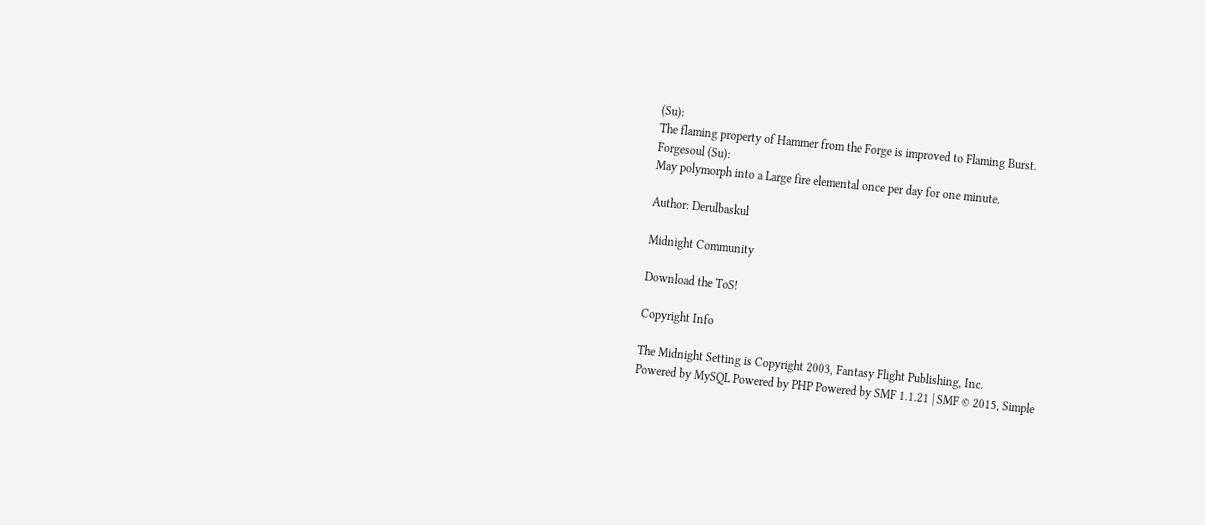(Su):
The flaming property of Hammer from the Forge is improved to Flaming Burst.
Forgesoul (Su):
May polymorph into a Large fire elemental once per day for one minute.

Author: Derulbaskul

Midnight Community

Download the ToS!

Copyright Info

The Midnight Setting is Copyright 2003, Fantasy Flight Publishing, Inc.
Powered by MySQL Powered by PHP Powered by SMF 1.1.21 | SMF © 2015, Simple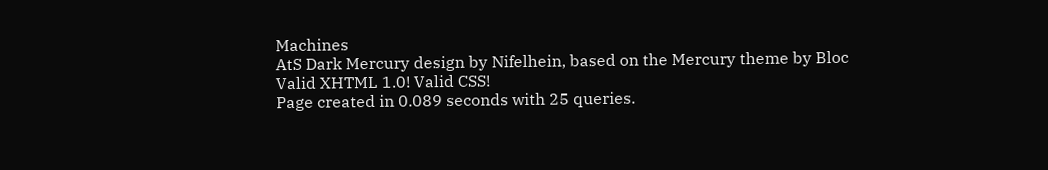Machines
AtS Dark Mercury design by Nifelhein, based on the Mercury theme by Bloc
Valid XHTML 1.0! Valid CSS!
Page created in 0.089 seconds with 25 queries.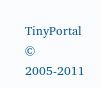TinyPortal © 2005-2011